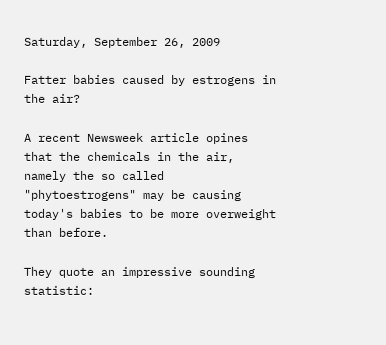Saturday, September 26, 2009

Fatter babies caused by estrogens in the air?

A recent Newsweek article opines that the chemicals in the air, namely the so called "phytoestrogens" may be causing today's babies to be more overweight than before.

They quote an impressive sounding statistic: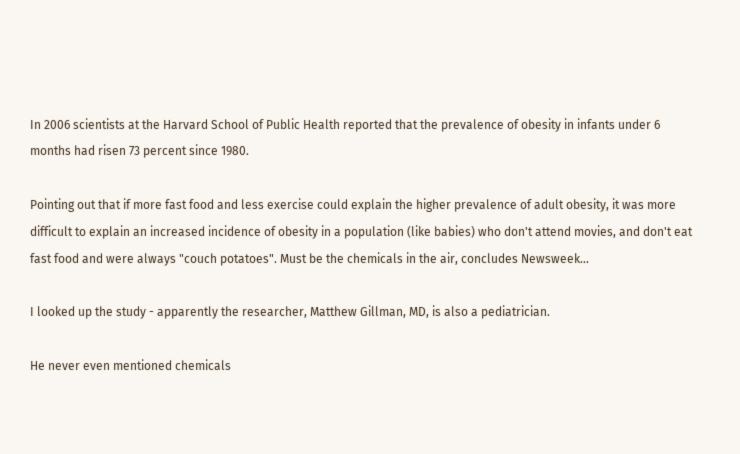In 2006 scientists at the Harvard School of Public Health reported that the prevalence of obesity in infants under 6 months had risen 73 percent since 1980.

Pointing out that if more fast food and less exercise could explain the higher prevalence of adult obesity, it was more difficult to explain an increased incidence of obesity in a population (like babies) who don't attend movies, and don't eat fast food and were always "couch potatoes". Must be the chemicals in the air, concludes Newsweek...

I looked up the study - apparently the researcher, Matthew Gillman, MD, is also a pediatrician.

He never even mentioned chemicals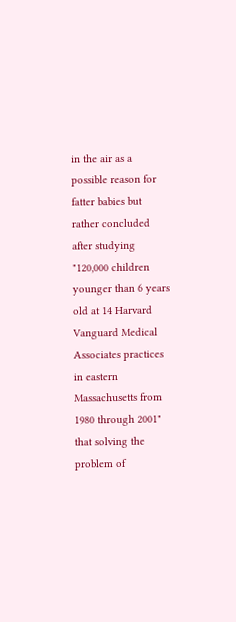in the air as a possible reason for fatter babies but rather concluded after studying "120,000 children younger than 6 years old at 14 Harvard Vanguard Medical Associates practices in eastern Massachusetts from 1980 through 2001" that solving the problem of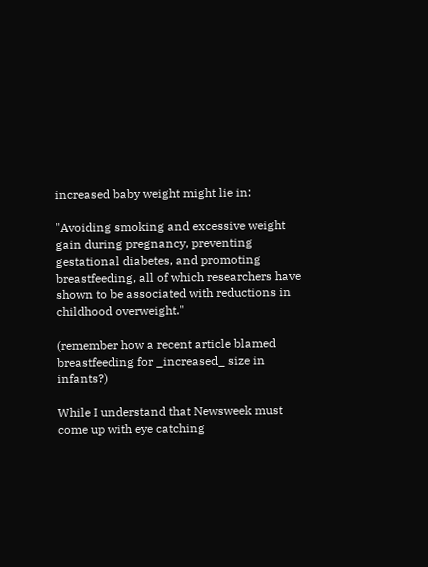increased baby weight might lie in:

"Avoiding smoking and excessive weight gain during pregnancy, preventing gestational diabetes, and promoting breastfeeding, all of which researchers have shown to be associated with reductions in childhood overweight."

(remember how a recent article blamed breastfeeding for _increased_ size in infants?)

While I understand that Newsweek must come up with eye catching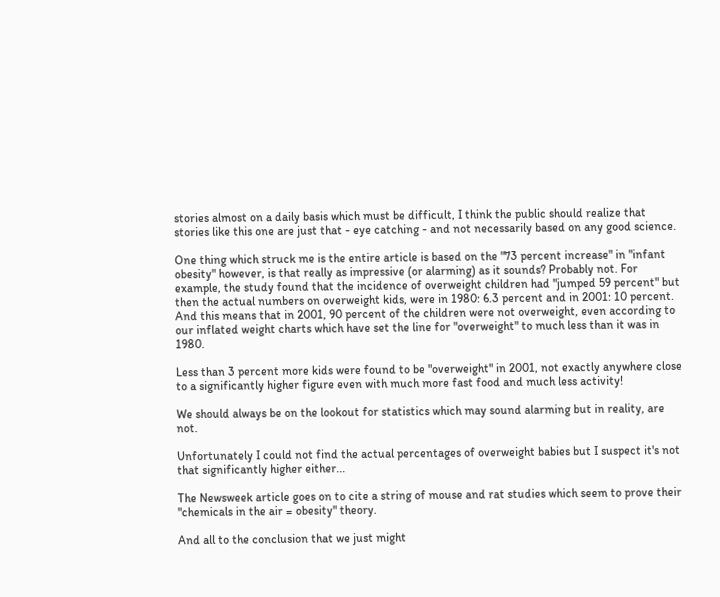stories almost on a daily basis which must be difficult, I think the public should realize that stories like this one are just that - eye catching - and not necessarily based on any good science.

One thing which struck me is the entire article is based on the "73 percent increase" in "infant obesity" however, is that really as impressive (or alarming) as it sounds? Probably not. For example, the study found that the incidence of overweight children had "jumped 59 percent" but then the actual numbers on overweight kids, were in 1980: 6.3 percent and in 2001: 10 percent. And this means that in 2001, 90 percent of the children were not overweight, even according to our inflated weight charts which have set the line for "overweight" to much less than it was in 1980.

Less than 3 percent more kids were found to be "overweight" in 2001, not exactly anywhere close to a significantly higher figure even with much more fast food and much less activity!

We should always be on the lookout for statistics which may sound alarming but in reality, are not.

Unfortunately I could not find the actual percentages of overweight babies but I suspect it's not that significantly higher either...

The Newsweek article goes on to cite a string of mouse and rat studies which seem to prove their "chemicals in the air = obesity" theory.

And all to the conclusion that we just might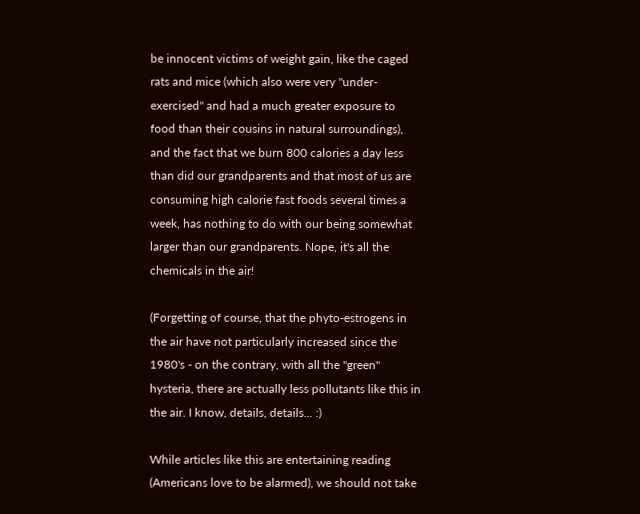be innocent victims of weight gain, like the caged rats and mice (which also were very "under-exercised" and had a much greater exposure to food than their cousins in natural surroundings), and the fact that we burn 800 calories a day less than did our grandparents and that most of us are consuming high calorie fast foods several times a week, has nothing to do with our being somewhat larger than our grandparents. Nope, it's all the chemicals in the air!

(Forgetting of course, that the phyto-estrogens in the air have not particularly increased since the 1980's - on the contrary, with all the "green" hysteria, there are actually less pollutants like this in the air. I know, details, details... :)

While articles like this are entertaining reading (Americans love to be alarmed), we should not take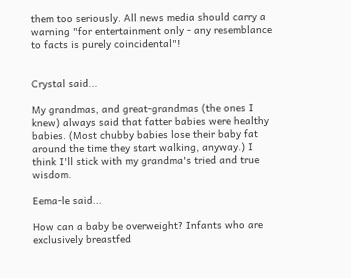them too seriously. All news media should carry a warning "for entertainment only - any resemblance to facts is purely coincidental"!


Crystal said...

My grandmas, and great-grandmas (the ones I knew) always said that fatter babies were healthy babies. (Most chubby babies lose their baby fat around the time they start walking, anyway.) I think I'll stick with my grandma's tried and true wisdom.

Eema-le said...

How can a baby be overweight? Infants who are exclusively breastfed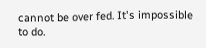cannot be over fed. It's impossible to do.